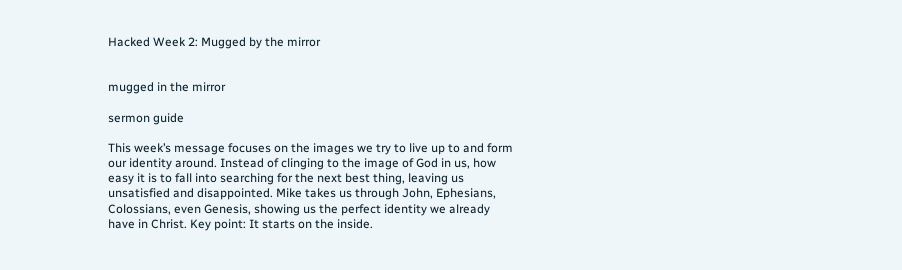Hacked Week 2: Mugged by the mirror


mugged in the mirror

sermon guide

This week’s message focuses on the images we try to live up to and form our identity around. Instead of clinging to the image of God in us, how easy it is to fall into searching for the next best thing, leaving us unsatisfied and disappointed. Mike takes us through John, Ephesians, Colossians, even Genesis, showing us the perfect identity we already have in Christ. Key point: It starts on the inside.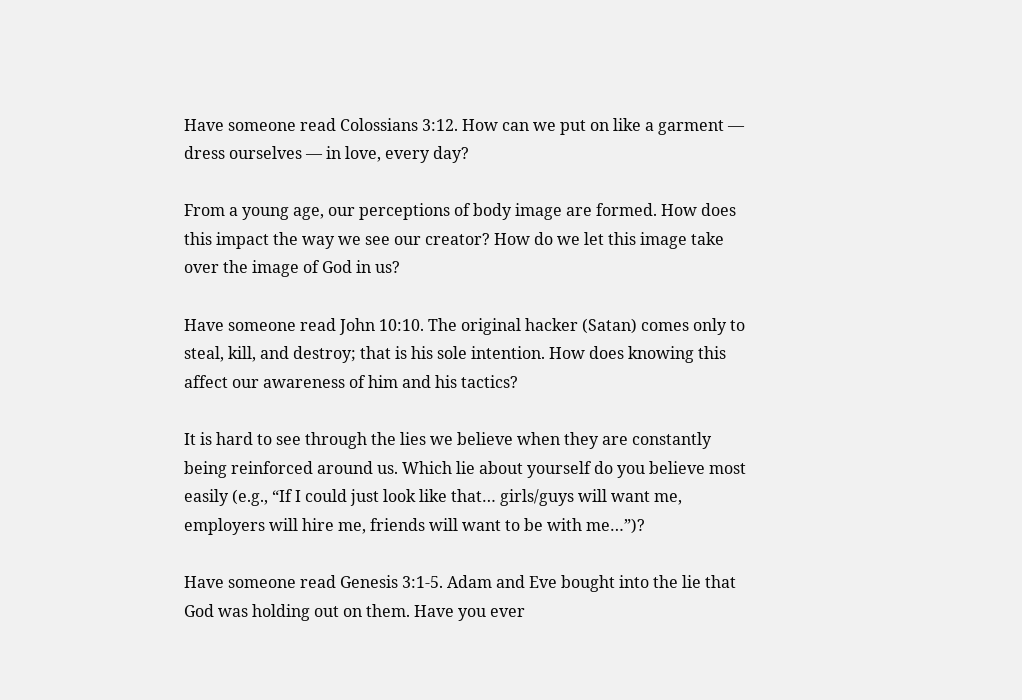Have someone read Colossians 3:12. How can we put on like a garment — dress ourselves — in love, every day?

From a young age, our perceptions of body image are formed. How does this impact the way we see our creator? How do we let this image take over the image of God in us?

Have someone read John 10:10. The original hacker (Satan) comes only to steal, kill, and destroy; that is his sole intention. How does knowing this affect our awareness of him and his tactics?

It is hard to see through the lies we believe when they are constantly being reinforced around us. Which lie about yourself do you believe most easily (e.g., “If I could just look like that… girls/guys will want me, employers will hire me, friends will want to be with me…”)?

Have someone read Genesis 3:1-5. Adam and Eve bought into the lie that God was holding out on them. Have you ever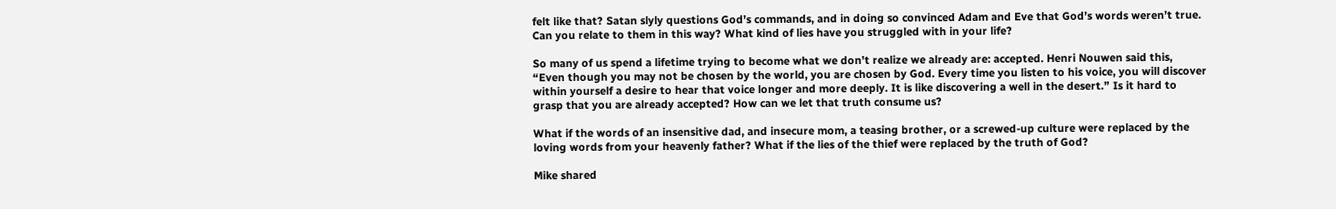felt like that? Satan slyly questions God’s commands, and in doing so convinced Adam and Eve that God’s words weren’t true. Can you relate to them in this way? What kind of lies have you struggled with in your life?

So many of us spend a lifetime trying to become what we don’t realize we already are: accepted. Henri Nouwen said this, “Even though you may not be chosen by the world, you are chosen by God. Every time you listen to his voice, you will discover within yourself a desire to hear that voice longer and more deeply. It is like discovering a well in the desert.” Is it hard to grasp that you are already accepted? How can we let that truth consume us?

What if the words of an insensitive dad, and insecure mom, a teasing brother, or a screwed-up culture were replaced by the loving words from your heavenly father? What if the lies of the thief were replaced by the truth of God?

Mike shared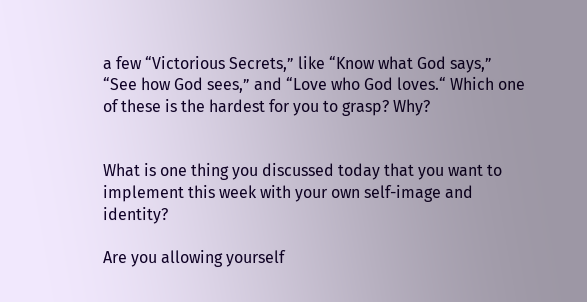a few “Victorious Secrets,” like “Know what God says,” “See how God sees,” and “Love who God loves.“ Which one of these is the hardest for you to grasp? Why?


What is one thing you discussed today that you want to implement this week with your own self-image and identity?

Are you allowing yourself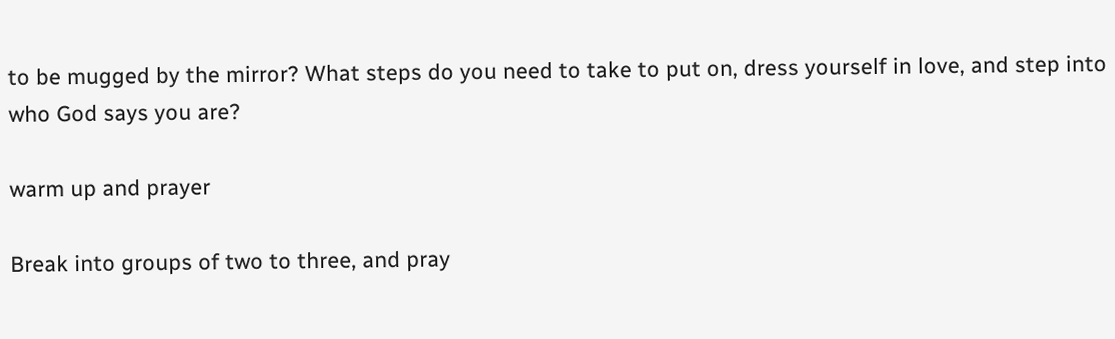to be mugged by the mirror? What steps do you need to take to put on, dress yourself in love, and step into who God says you are?

warm up and prayer

Break into groups of two to three, and pray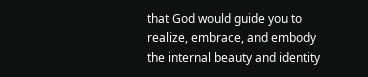that God would guide you to realize, embrace, and embody the internal beauty and identity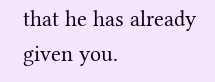that he has already given you.